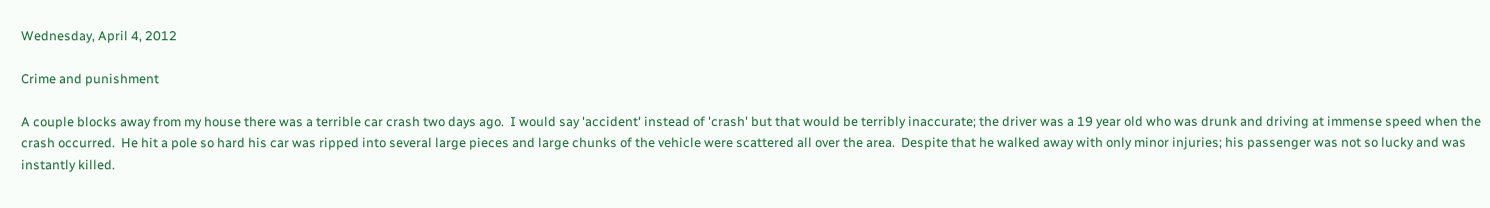Wednesday, April 4, 2012

Crime and punishment

A couple blocks away from my house there was a terrible car crash two days ago.  I would say 'accident' instead of 'crash' but that would be terribly inaccurate; the driver was a 19 year old who was drunk and driving at immense speed when the crash occurred.  He hit a pole so hard his car was ripped into several large pieces and large chunks of the vehicle were scattered all over the area.  Despite that he walked away with only minor injuries; his passenger was not so lucky and was instantly killed.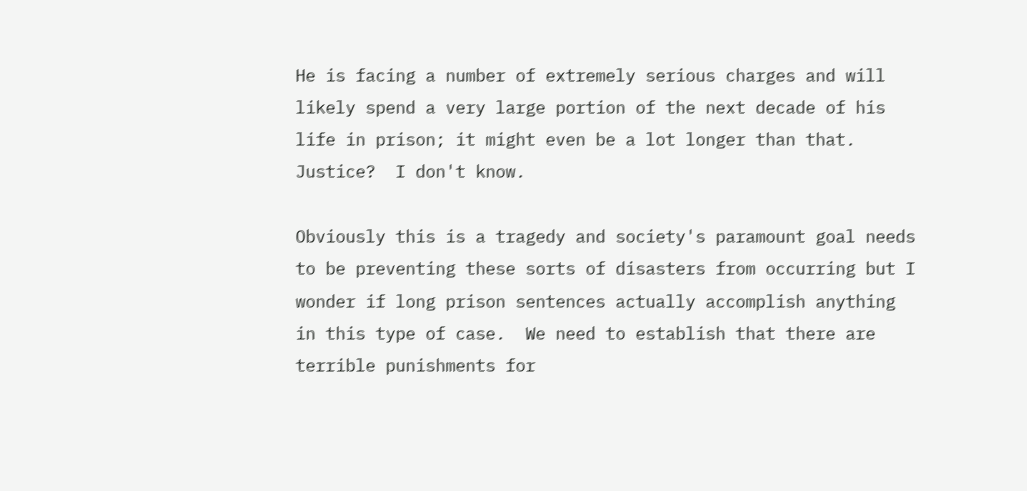He is facing a number of extremely serious charges and will likely spend a very large portion of the next decade of his life in prison; it might even be a lot longer than that.  Justice?  I don't know.

Obviously this is a tragedy and society's paramount goal needs to be preventing these sorts of disasters from occurring but I wonder if long prison sentences actually accomplish anything in this type of case.  We need to establish that there are terrible punishments for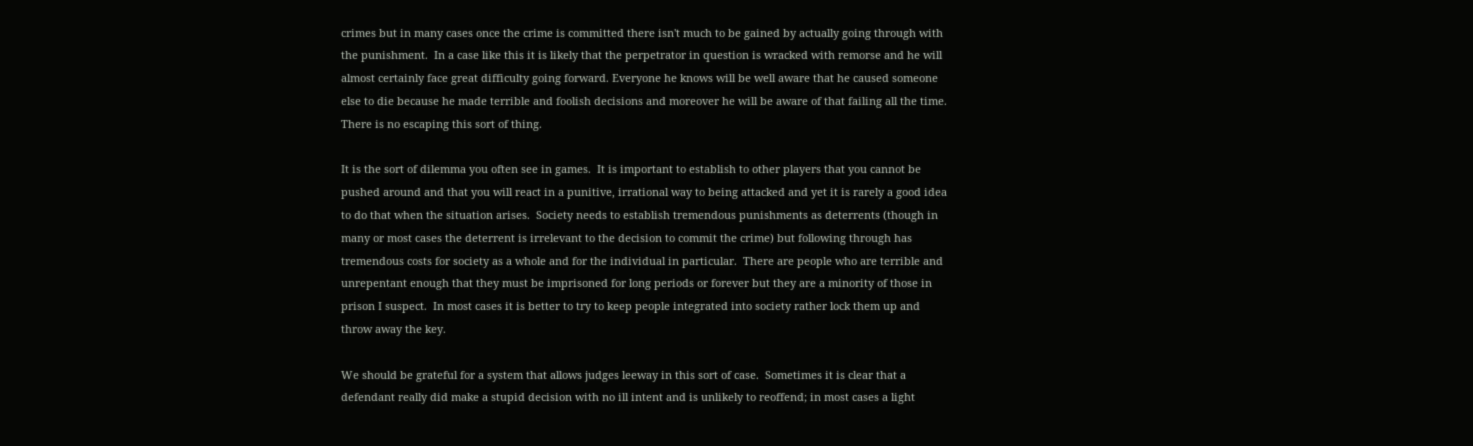crimes but in many cases once the crime is committed there isn't much to be gained by actually going through with the punishment.  In a case like this it is likely that the perpetrator in question is wracked with remorse and he will almost certainly face great difficulty going forward. Everyone he knows will be well aware that he caused someone else to die because he made terrible and foolish decisions and moreover he will be aware of that failing all the time.  There is no escaping this sort of thing.

It is the sort of dilemma you often see in games.  It is important to establish to other players that you cannot be pushed around and that you will react in a punitive, irrational way to being attacked and yet it is rarely a good idea to do that when the situation arises.  Society needs to establish tremendous punishments as deterrents (though in many or most cases the deterrent is irrelevant to the decision to commit the crime) but following through has tremendous costs for society as a whole and for the individual in particular.  There are people who are terrible and unrepentant enough that they must be imprisoned for long periods or forever but they are a minority of those in prison I suspect.  In most cases it is better to try to keep people integrated into society rather lock them up and throw away the key.

We should be grateful for a system that allows judges leeway in this sort of case.  Sometimes it is clear that a defendant really did make a stupid decision with no ill intent and is unlikely to reoffend; in most cases a light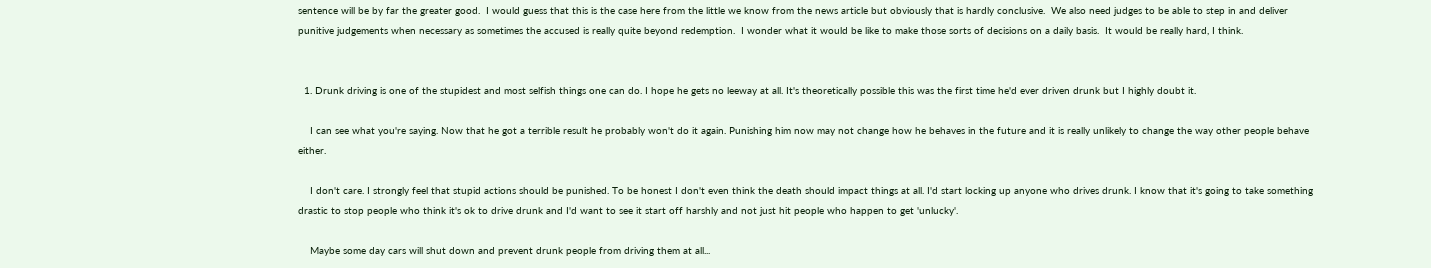sentence will be by far the greater good.  I would guess that this is the case here from the little we know from the news article but obviously that is hardly conclusive.  We also need judges to be able to step in and deliver punitive judgements when necessary as sometimes the accused is really quite beyond redemption.  I wonder what it would be like to make those sorts of decisions on a daily basis.  It would be really hard, I think.


  1. Drunk driving is one of the stupidest and most selfish things one can do. I hope he gets no leeway at all. It's theoretically possible this was the first time he'd ever driven drunk but I highly doubt it.

    I can see what you're saying. Now that he got a terrible result he probably won't do it again. Punishing him now may not change how he behaves in the future and it is really unlikely to change the way other people behave either.

    I don't care. I strongly feel that stupid actions should be punished. To be honest I don't even think the death should impact things at all. I'd start locking up anyone who drives drunk. I know that it's going to take something drastic to stop people who think it's ok to drive drunk and I'd want to see it start off harshly and not just hit people who happen to get 'unlucky'.

    Maybe some day cars will shut down and prevent drunk people from driving them at all...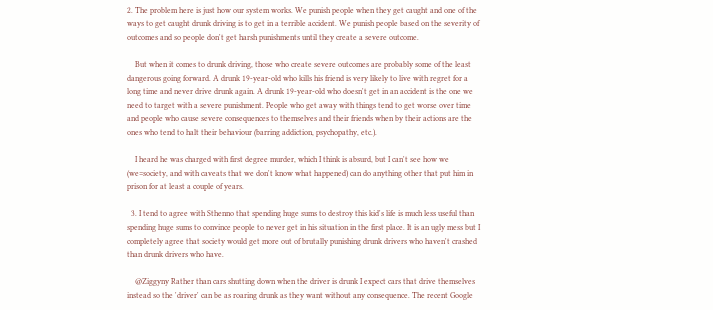2. The problem here is just how our system works. We punish people when they get caught and one of the ways to get caught drunk driving is to get in a terrible accident. We punish people based on the severity of outcomes and so people don't get harsh punishments until they create a severe outcome.

    But when it comes to drunk driving, those who create severe outcomes are probably some of the least dangerous going forward. A drunk 19-year-old who kills his friend is very likely to live with regret for a long time and never drive drunk again. A drunk 19-year-old who doesn't get in an accident is the one we need to target with a severe punishment. People who get away with things tend to get worse over time and people who cause severe consequences to themselves and their friends when by their actions are the ones who tend to halt their behaviour (barring addiction, psychopathy, etc.).

    I heard he was charged with first degree murder, which I think is absurd, but I can't see how we (we=society, and with caveats that we don't know what happened) can do anything other that put him in prison for at least a couple of years.

  3. I tend to agree with Sthenno that spending huge sums to destroy this kid's life is much less useful than spending huge sums to convince people to never get in his situation in the first place. It is an ugly mess but I completely agree that society would get more out of brutally punishing drunk drivers who haven't crashed than drunk drivers who have.

    @Ziggyny Rather than cars shutting down when the driver is drunk I expect cars that drive themselves instead so the 'driver' can be as roaring drunk as they want without any consequence. The recent Google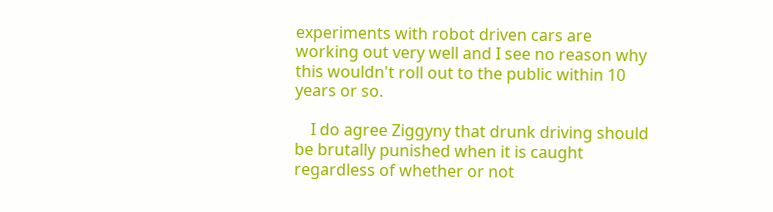experiments with robot driven cars are working out very well and I see no reason why this wouldn't roll out to the public within 10 years or so.

    I do agree Ziggyny that drunk driving should be brutally punished when it is caught regardless of whether or not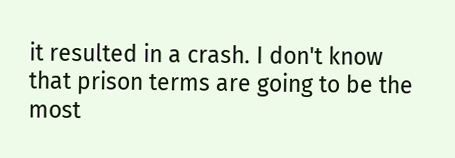it resulted in a crash. I don't know that prison terms are going to be the most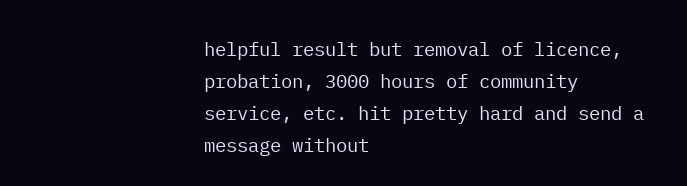helpful result but removal of licence, probation, 3000 hours of community service, etc. hit pretty hard and send a message without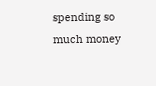spending so much money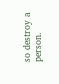so destroy a person.